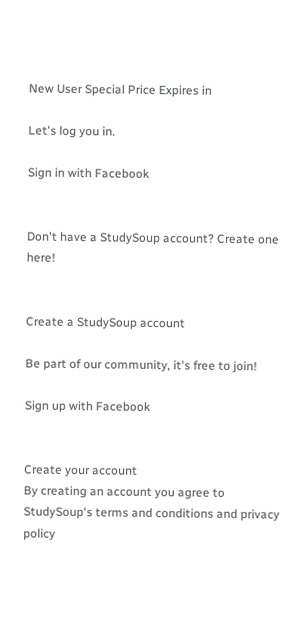New User Special Price Expires in

Let's log you in.

Sign in with Facebook


Don't have a StudySoup account? Create one here!


Create a StudySoup account

Be part of our community, it's free to join!

Sign up with Facebook


Create your account
By creating an account you agree to StudySoup's terms and conditions and privacy policy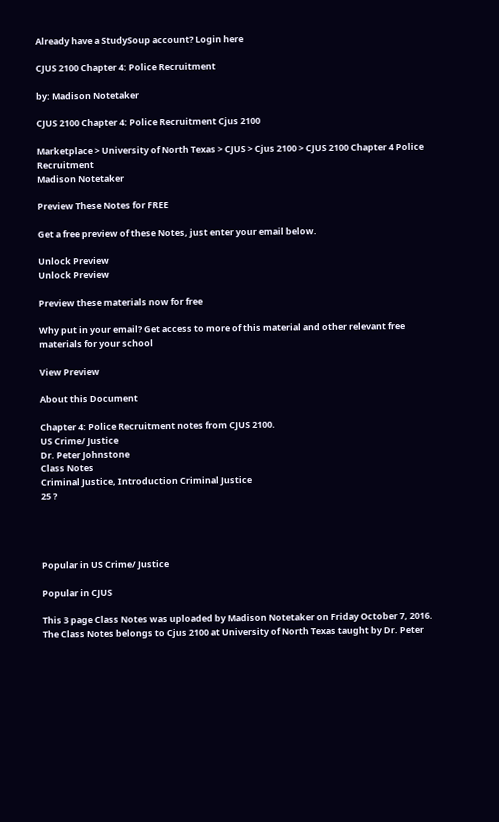Already have a StudySoup account? Login here

CJUS 2100 Chapter 4: Police Recruitment

by: Madison Notetaker

CJUS 2100 Chapter 4: Police Recruitment Cjus 2100

Marketplace > University of North Texas > CJUS > Cjus 2100 > CJUS 2100 Chapter 4 Police Recruitment
Madison Notetaker

Preview These Notes for FREE

Get a free preview of these Notes, just enter your email below.

Unlock Preview
Unlock Preview

Preview these materials now for free

Why put in your email? Get access to more of this material and other relevant free materials for your school

View Preview

About this Document

Chapter 4: Police Recruitment notes from CJUS 2100.
US Crime/ Justice
Dr. Peter Johnstone
Class Notes
Criminal Justice, Introduction Criminal Justice
25 ?




Popular in US Crime/ Justice

Popular in CJUS

This 3 page Class Notes was uploaded by Madison Notetaker on Friday October 7, 2016. The Class Notes belongs to Cjus 2100 at University of North Texas taught by Dr. Peter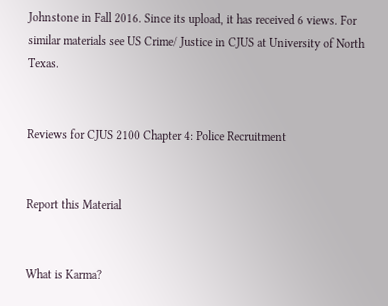Johnstone in Fall 2016. Since its upload, it has received 6 views. For similar materials see US Crime/ Justice in CJUS at University of North Texas.


Reviews for CJUS 2100 Chapter 4: Police Recruitment


Report this Material


What is Karma?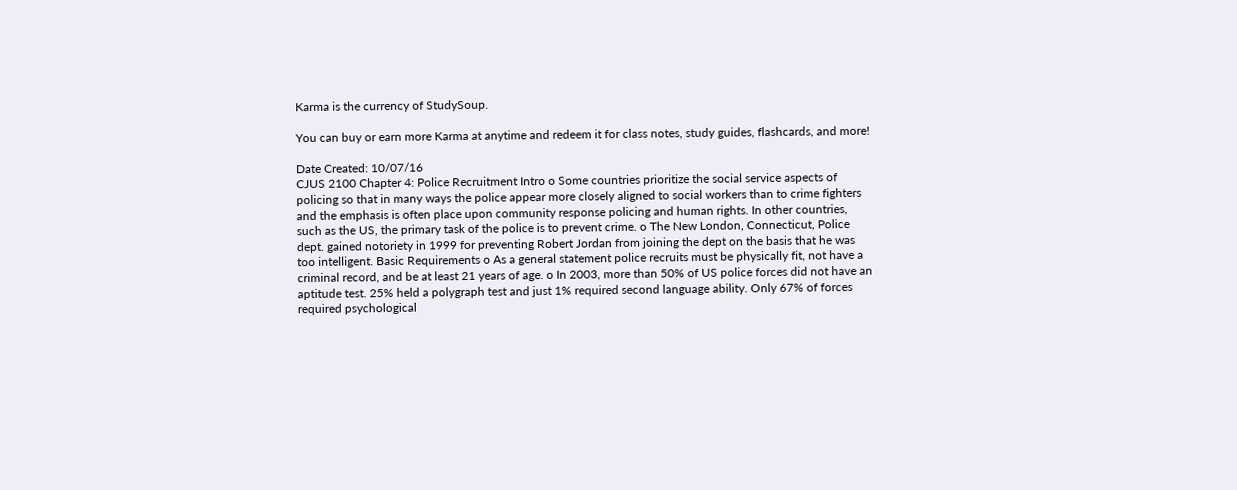Karma is the currency of StudySoup.

You can buy or earn more Karma at anytime and redeem it for class notes, study guides, flashcards, and more!

Date Created: 10/07/16
CJUS 2100 Chapter 4: Police Recruitment Intro o Some countries prioritize the social service aspects of policing so that in many ways the police appear more closely aligned to social workers than to crime fighters and the emphasis is often place upon community response policing and human rights. In other countries, such as the US, the primary task of the police is to prevent crime. o The New London, Connecticut, Police dept. gained notoriety in 1999 for preventing Robert Jordan from joining the dept on the basis that he was too intelligent. Basic Requirements o As a general statement police recruits must be physically fit, not have a criminal record, and be at least 21 years of age. o In 2003, more than 50% of US police forces did not have an aptitude test. 25% held a polygraph test and just 1% required second language ability. Only 67% of forces required psychological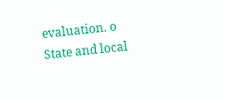evaluation. o State and local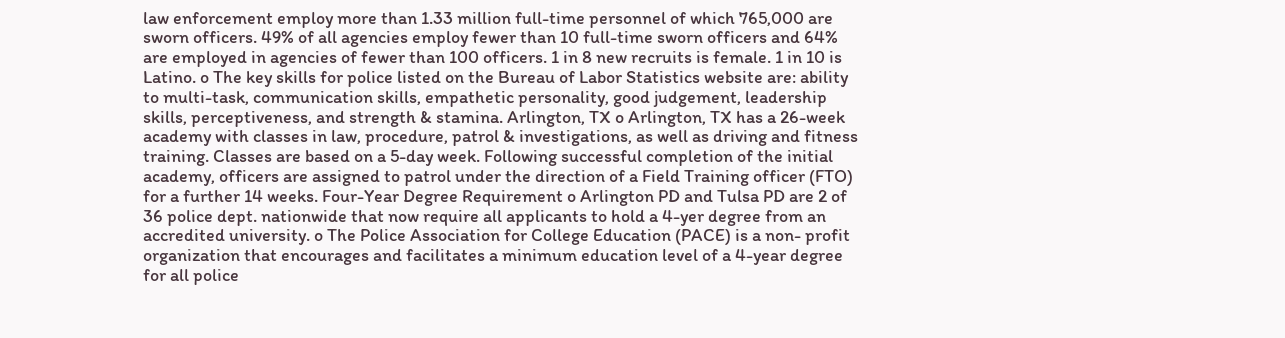law enforcement employ more than 1.33 million full-time personnel of which 765,000 are sworn officers. 49% of all agencies employ fewer than 10 full-time sworn officers and 64% are employed in agencies of fewer than 100 officers. 1 in 8 new recruits is female. 1 in 10 is Latino. o The key skills for police listed on the Bureau of Labor Statistics website are: ability to multi-task, communication skills, empathetic personality, good judgement, leadership skills, perceptiveness, and strength & stamina. Arlington, TX o Arlington, TX has a 26-week academy with classes in law, procedure, patrol & investigations, as well as driving and fitness training. Classes are based on a 5-day week. Following successful completion of the initial academy, officers are assigned to patrol under the direction of a Field Training officer (FTO) for a further 14 weeks. Four-Year Degree Requirement o Arlington PD and Tulsa PD are 2 of 36 police dept. nationwide that now require all applicants to hold a 4-yer degree from an accredited university. o The Police Association for College Education (PACE) is a non- profit organization that encourages and facilitates a minimum education level of a 4-year degree for all police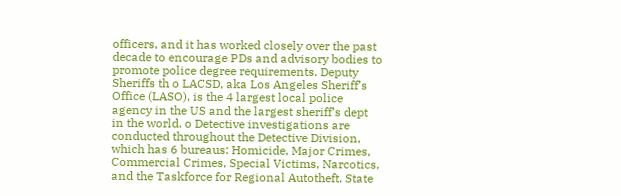officers, and it has worked closely over the past decade to encourage PDs and advisory bodies to promote police degree requirements. Deputy Sheriffs th o LACSD, aka Los Angeles Sheriff’s Office (LASO), is the 4 largest local police agency in the US and the largest sheriff’s dept in the world. o Detective investigations are conducted throughout the Detective Division, which has 6 bureaus: Homicide, Major Crimes, Commercial Crimes, Special Victims, Narcotics, and the Taskforce for Regional Autotheft. State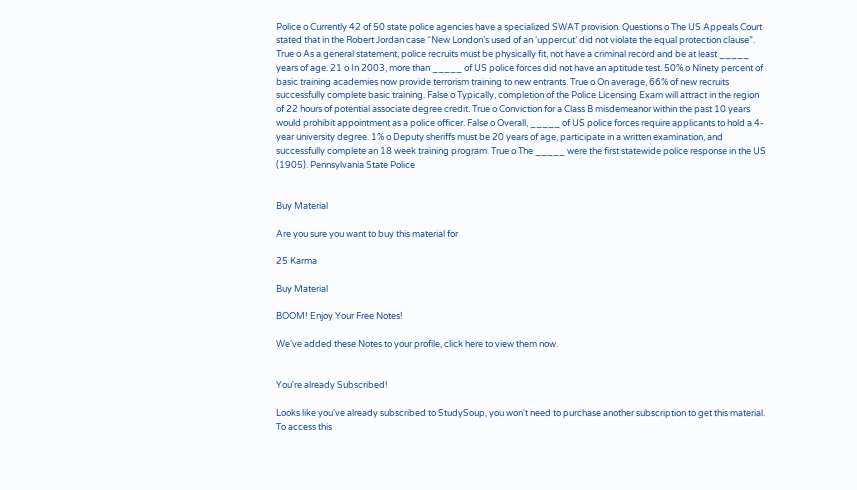Police o Currently 42 of 50 state police agencies have a specialized SWAT provision. Questions o The US Appeals Court stated that in the Robert Jordan case “New London’s used of an ‘uppercut’ did not violate the equal protection clause”. True o As a general statement, police recruits must be physically fit, not have a criminal record and be at least _____ years of age. 21 o In 2003, more than _____ of US police forces did not have an aptitude test. 50% o Ninety percent of basic training academies now provide terrorism training to new entrants. True o On average, 66% of new recruits successfully complete basic training. False o Typically, completion of the Police Licensing Exam will attract in the region of 22 hours of potential associate degree credit. True o Conviction for a Class B misdemeanor within the past 10 years would prohibit appointment as a police officer. False o Overall, _____ of US police forces require applicants to hold a 4- year university degree. 1% o Deputy sheriffs must be 20 years of age, participate in a written examination, and successfully complete an 18 week training program. True o The _____ were the first statewide police response in the US (1905). Pennsylvania State Police


Buy Material

Are you sure you want to buy this material for

25 Karma

Buy Material

BOOM! Enjoy Your Free Notes!

We've added these Notes to your profile, click here to view them now.


You're already Subscribed!

Looks like you've already subscribed to StudySoup, you won't need to purchase another subscription to get this material. To access this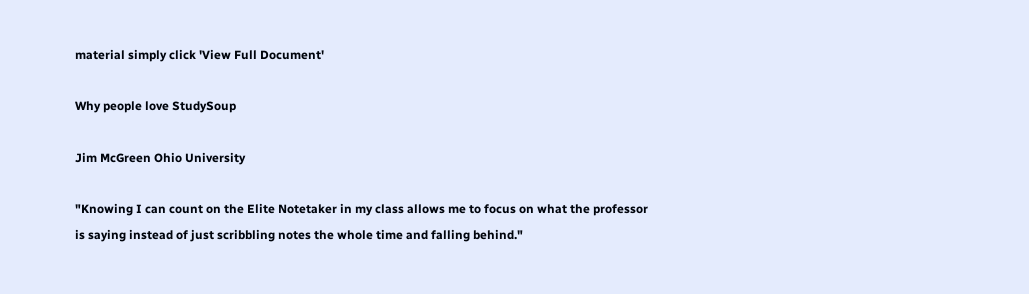material simply click 'View Full Document'

Why people love StudySoup

Jim McGreen Ohio University

"Knowing I can count on the Elite Notetaker in my class allows me to focus on what the professor is saying instead of just scribbling notes the whole time and falling behind."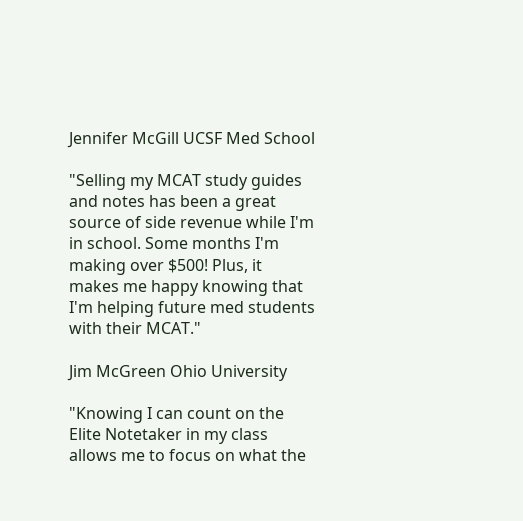Jennifer McGill UCSF Med School

"Selling my MCAT study guides and notes has been a great source of side revenue while I'm in school. Some months I'm making over $500! Plus, it makes me happy knowing that I'm helping future med students with their MCAT."

Jim McGreen Ohio University

"Knowing I can count on the Elite Notetaker in my class allows me to focus on what the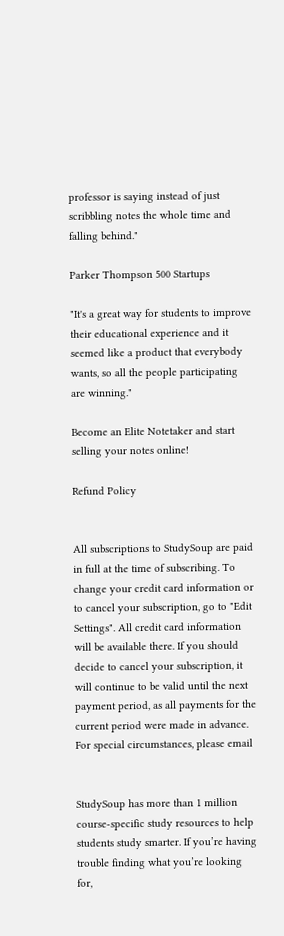professor is saying instead of just scribbling notes the whole time and falling behind."

Parker Thompson 500 Startups

"It's a great way for students to improve their educational experience and it seemed like a product that everybody wants, so all the people participating are winning."

Become an Elite Notetaker and start selling your notes online!

Refund Policy


All subscriptions to StudySoup are paid in full at the time of subscribing. To change your credit card information or to cancel your subscription, go to "Edit Settings". All credit card information will be available there. If you should decide to cancel your subscription, it will continue to be valid until the next payment period, as all payments for the current period were made in advance. For special circumstances, please email


StudySoup has more than 1 million course-specific study resources to help students study smarter. If you’re having trouble finding what you’re looking for,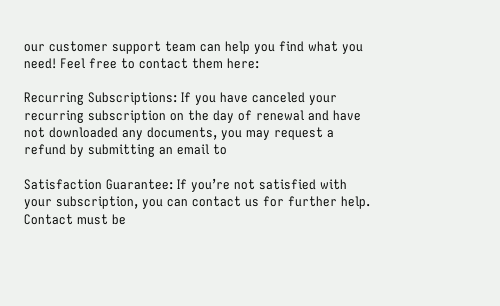our customer support team can help you find what you need! Feel free to contact them here:

Recurring Subscriptions: If you have canceled your recurring subscription on the day of renewal and have not downloaded any documents, you may request a refund by submitting an email to

Satisfaction Guarantee: If you’re not satisfied with your subscription, you can contact us for further help. Contact must be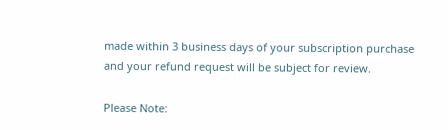made within 3 business days of your subscription purchase and your refund request will be subject for review.

Please Note: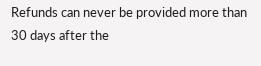Refunds can never be provided more than 30 days after the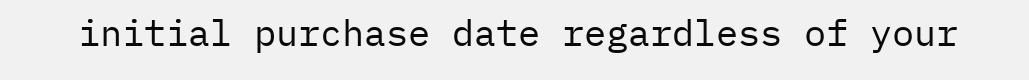initial purchase date regardless of your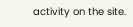activity on the site.